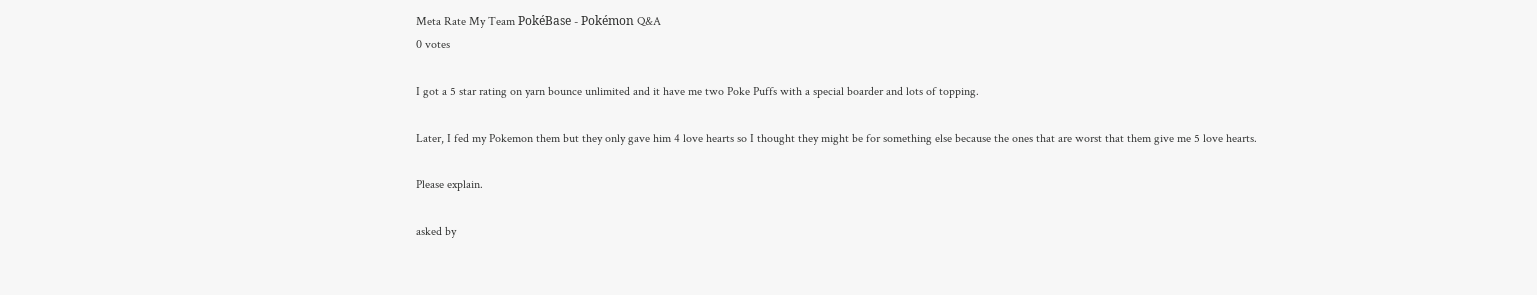Meta Rate My Team PokéBase - Pokémon Q&A
0 votes

I got a 5 star rating on yarn bounce unlimited and it have me two Poke Puffs with a special boarder and lots of topping.

Later, I fed my Pokemon them but they only gave him 4 love hearts so I thought they might be for something else because the ones that are worst that them give me 5 love hearts.

Please explain.

asked by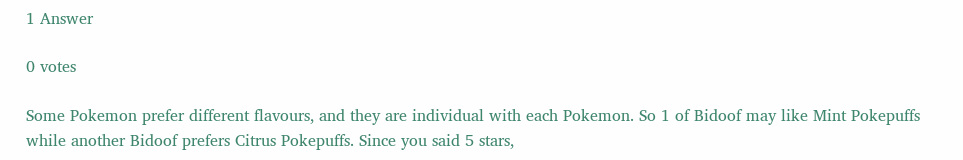1 Answer

0 votes

Some Pokemon prefer different flavours, and they are individual with each Pokemon. So 1 of Bidoof may like Mint Pokepuffs while another Bidoof prefers Citrus Pokepuffs. Since you said 5 stars,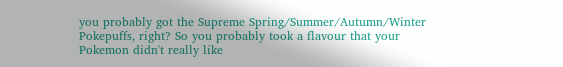you probably got the Supreme Spring/Summer/Autumn/Winter Pokepuffs, right? So you probably took a flavour that your Pokemon didn't really like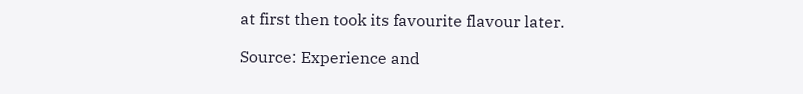at first then took its favourite flavour later.

Source: Experience and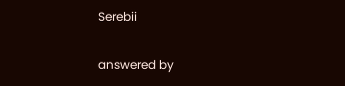Serebii

answered by